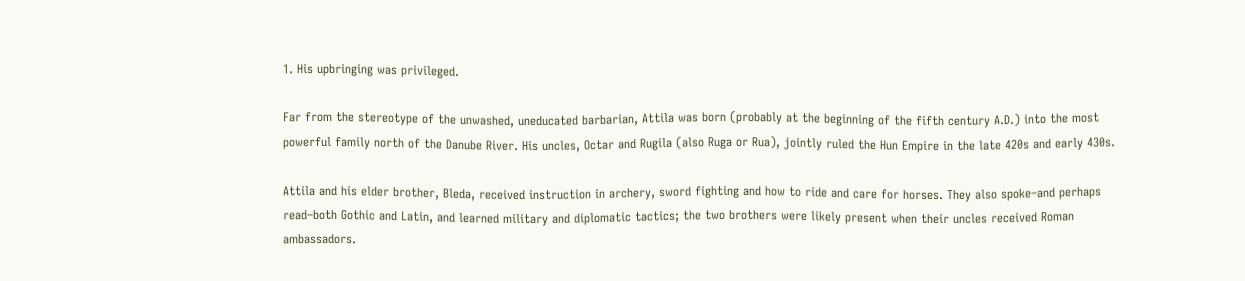1. His upbringing was privileged.

Far from the stereotype of the unwashed, uneducated barbarian, Attila was born (probably at the beginning of the fifth century A.D.) into the most powerful family north of the Danube River. His uncles, Octar and Rugila (also Ruga or Rua), jointly ruled the Hun Empire in the late 420s and early 430s.

Attila and his elder brother, Bleda, received instruction in archery, sword fighting and how to ride and care for horses. They also spoke–and perhaps read–both Gothic and Latin, and learned military and diplomatic tactics; the two brothers were likely present when their uncles received Roman ambassadors.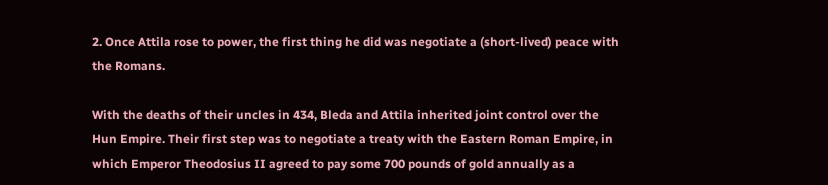2. Once Attila rose to power, the first thing he did was negotiate a (short-lived) peace with the Romans.

With the deaths of their uncles in 434, Bleda and Attila inherited joint control over the Hun Empire. Their first step was to negotiate a treaty with the Eastern Roman Empire, in which Emperor Theodosius II agreed to pay some 700 pounds of gold annually as a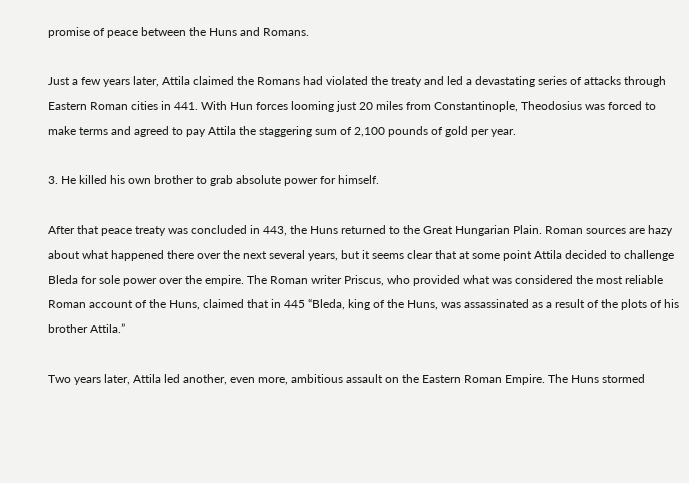promise of peace between the Huns and Romans.

Just a few years later, Attila claimed the Romans had violated the treaty and led a devastating series of attacks through Eastern Roman cities in 441. With Hun forces looming just 20 miles from Constantinople, Theodosius was forced to make terms and agreed to pay Attila the staggering sum of 2,100 pounds of gold per year.

3. He killed his own brother to grab absolute power for himself.

After that peace treaty was concluded in 443, the Huns returned to the Great Hungarian Plain. Roman sources are hazy about what happened there over the next several years, but it seems clear that at some point Attila decided to challenge Bleda for sole power over the empire. The Roman writer Priscus, who provided what was considered the most reliable Roman account of the Huns, claimed that in 445 “Bleda, king of the Huns, was assassinated as a result of the plots of his brother Attila.”

Two years later, Attila led another, even more, ambitious assault on the Eastern Roman Empire. The Huns stormed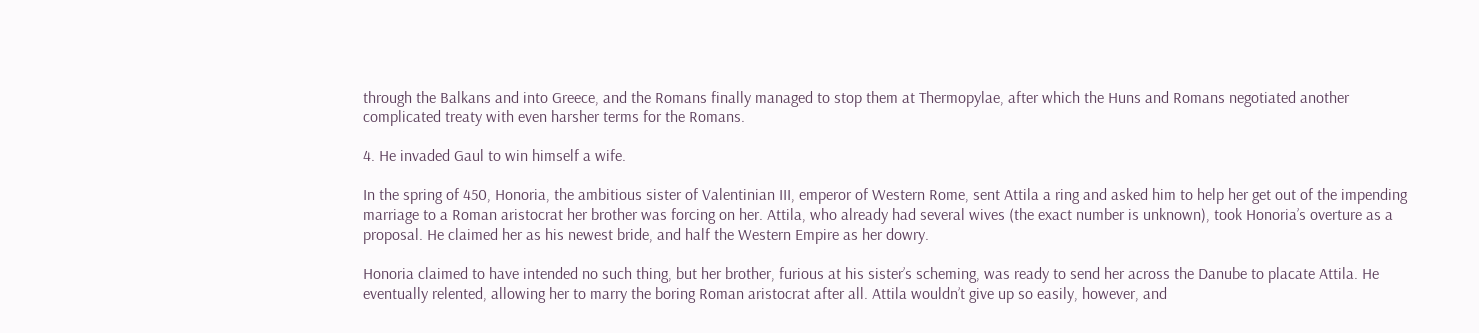through the Balkans and into Greece, and the Romans finally managed to stop them at Thermopylae, after which the Huns and Romans negotiated another complicated treaty with even harsher terms for the Romans.

4. He invaded Gaul to win himself a wife.

In the spring of 450, Honoria, the ambitious sister of Valentinian III, emperor of Western Rome, sent Attila a ring and asked him to help her get out of the impending marriage to a Roman aristocrat her brother was forcing on her. Attila, who already had several wives (the exact number is unknown), took Honoria’s overture as a proposal. He claimed her as his newest bride, and half the Western Empire as her dowry.

Honoria claimed to have intended no such thing, but her brother, furious at his sister’s scheming, was ready to send her across the Danube to placate Attila. He eventually relented, allowing her to marry the boring Roman aristocrat after all. Attila wouldn’t give up so easily, however, and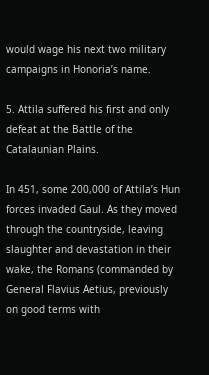would wage his next two military campaigns in Honoria’s name.

5. Attila suffered his first and only defeat at the Battle of the Catalaunian Plains.

In 451, some 200,000 of Attila’s Hun forces invaded Gaul. As they moved through the countryside, leaving slaughter and devastation in their wake, the Romans (commanded by General Flavius Aetius, previously on good terms with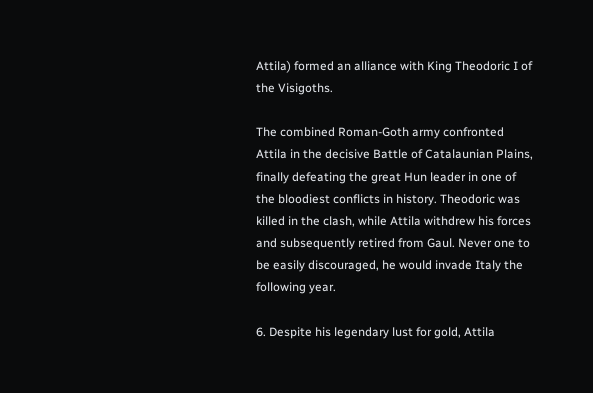Attila) formed an alliance with King Theodoric I of the Visigoths.

The combined Roman-Goth army confronted Attila in the decisive Battle of Catalaunian Plains, finally defeating the great Hun leader in one of the bloodiest conflicts in history. Theodoric was killed in the clash, while Attila withdrew his forces and subsequently retired from Gaul. Never one to be easily discouraged, he would invade Italy the following year.

6. Despite his legendary lust for gold, Attila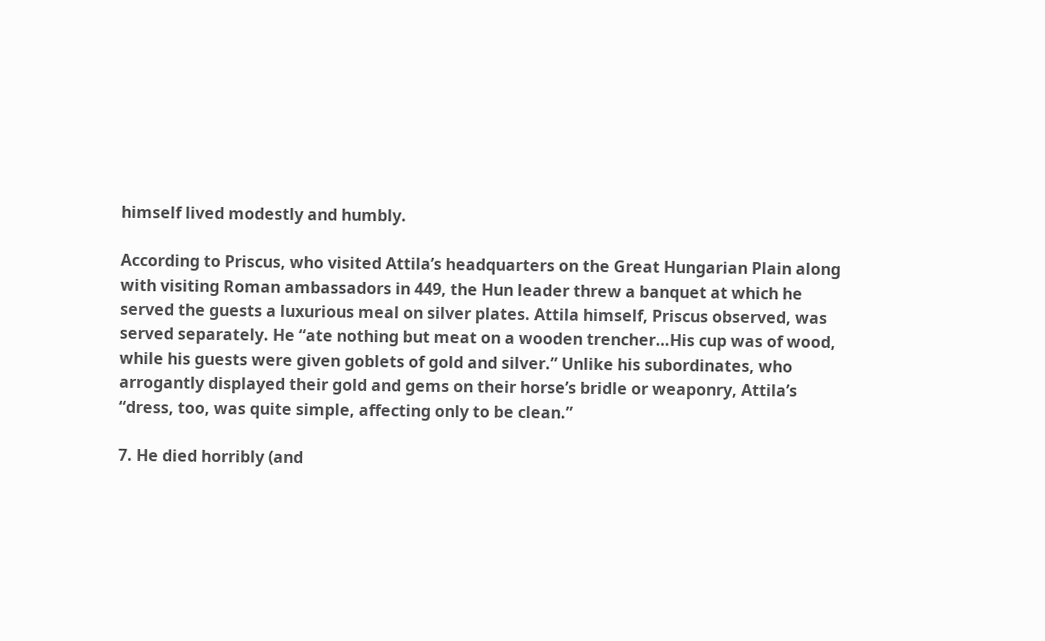himself lived modestly and humbly.

According to Priscus, who visited Attila’s headquarters on the Great Hungarian Plain along with visiting Roman ambassadors in 449, the Hun leader threw a banquet at which he served the guests a luxurious meal on silver plates. Attila himself, Priscus observed, was served separately. He “ate nothing but meat on a wooden trencher…His cup was of wood, while his guests were given goblets of gold and silver.” Unlike his subordinates, who arrogantly displayed their gold and gems on their horse’s bridle or weaponry, Attila’s “dress, too, was quite simple, affecting only to be clean.”

7. He died horribly (and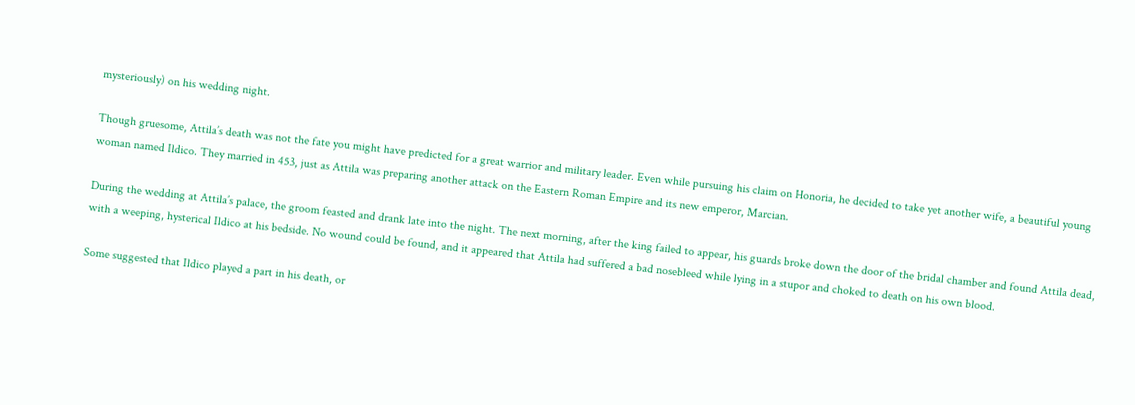mysteriously) on his wedding night.

Though gruesome, Attila’s death was not the fate you might have predicted for a great warrior and military leader. Even while pursuing his claim on Honoria, he decided to take yet another wife, a beautiful young woman named Ildico. They married in 453, just as Attila was preparing another attack on the Eastern Roman Empire and its new emperor, Marcian.

During the wedding at Attila’s palace, the groom feasted and drank late into the night. The next morning, after the king failed to appear, his guards broke down the door of the bridal chamber and found Attila dead, with a weeping, hysterical Ildico at his bedside. No wound could be found, and it appeared that Attila had suffered a bad nosebleed while lying in a stupor and choked to death on his own blood.

Some suggested that Ildico played a part in his death, or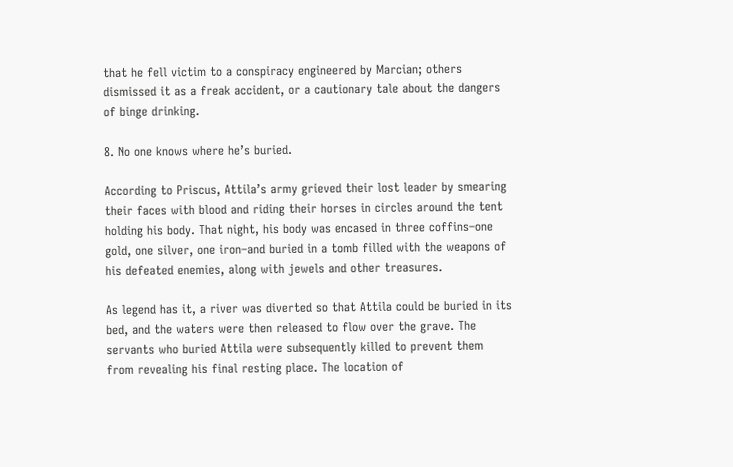that he fell victim to a conspiracy engineered by Marcian; others dismissed it as a freak accident, or a cautionary tale about the dangers of binge drinking.

8. No one knows where he’s buried.

According to Priscus, Attila’s army grieved their lost leader by smearing their faces with blood and riding their horses in circles around the tent holding his body. That night, his body was encased in three coffins–one gold, one silver, one iron–and buried in a tomb filled with the weapons of his defeated enemies, along with jewels and other treasures.

As legend has it, a river was diverted so that Attila could be buried in its bed, and the waters were then released to flow over the grave. The servants who buried Attila were subsequently killed to prevent them from revealing his final resting place. The location of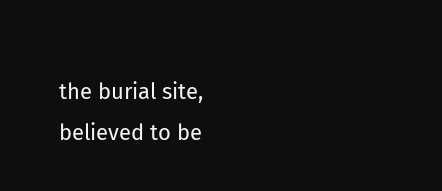the burial site, believed to be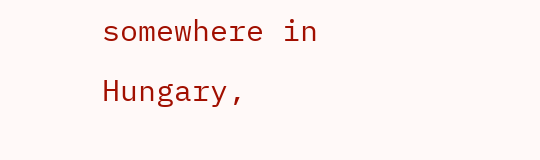somewhere in Hungary,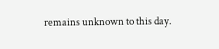remains unknown to this day.